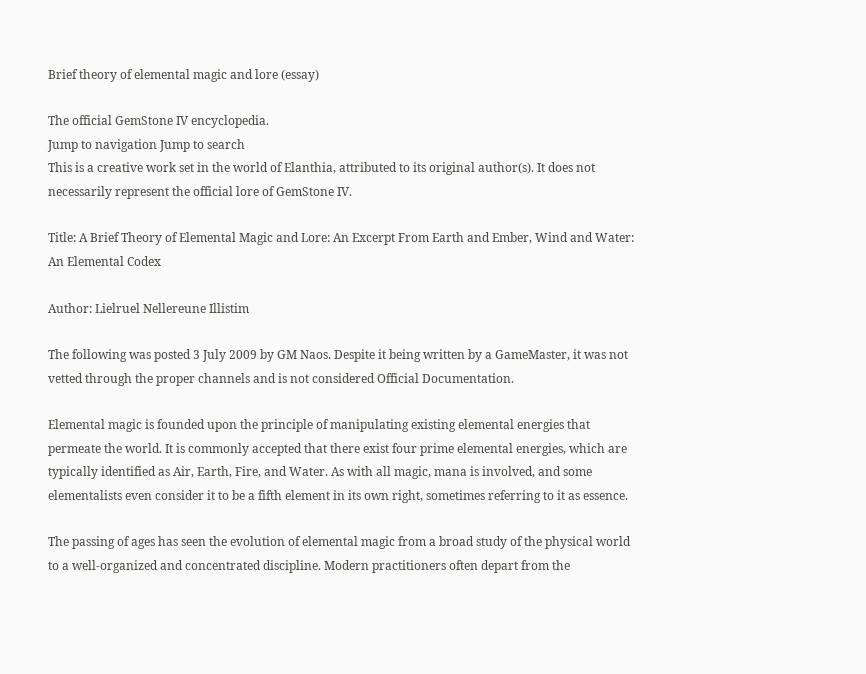Brief theory of elemental magic and lore (essay)

The official GemStone IV encyclopedia.
Jump to navigation Jump to search
This is a creative work set in the world of Elanthia, attributed to its original author(s). It does not necessarily represent the official lore of GemStone IV.

Title: A Brief Theory of Elemental Magic and Lore: An Excerpt From Earth and Ember, Wind and Water: An Elemental Codex

Author: Lielruel Nellereune Illistim

The following was posted 3 July 2009 by GM Naos. Despite it being written by a GameMaster, it was not vetted through the proper channels and is not considered Official Documentation.

Elemental magic is founded upon the principle of manipulating existing elemental energies that permeate the world. It is commonly accepted that there exist four prime elemental energies, which are typically identified as Air, Earth, Fire, and Water. As with all magic, mana is involved, and some elementalists even consider it to be a fifth element in its own right, sometimes referring to it as essence.

The passing of ages has seen the evolution of elemental magic from a broad study of the physical world to a well-organized and concentrated discipline. Modern practitioners often depart from the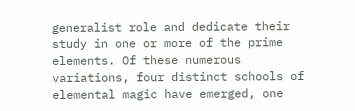generalist role and dedicate their study in one or more of the prime elements. Of these numerous variations, four distinct schools of elemental magic have emerged, one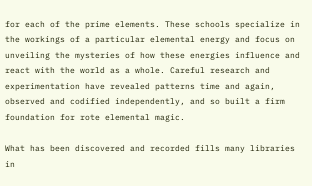for each of the prime elements. These schools specialize in the workings of a particular elemental energy and focus on unveiling the mysteries of how these energies influence and react with the world as a whole. Careful research and experimentation have revealed patterns time and again, observed and codified independently, and so built a firm foundation for rote elemental magic.

What has been discovered and recorded fills many libraries in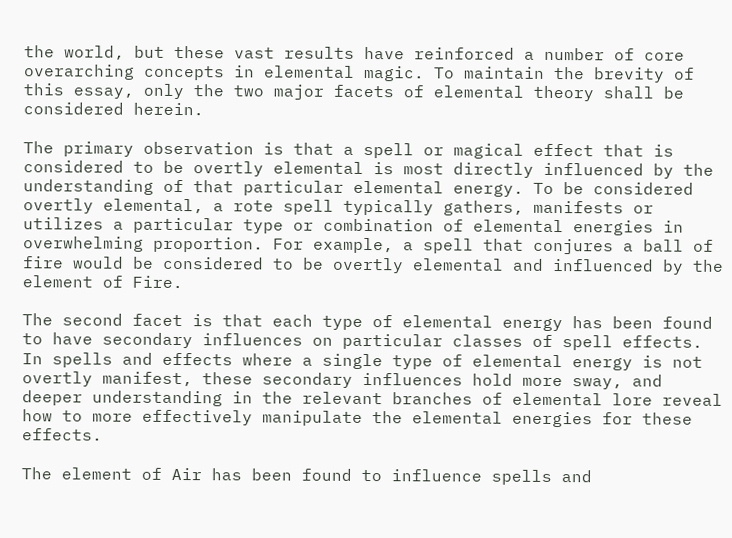the world, but these vast results have reinforced a number of core overarching concepts in elemental magic. To maintain the brevity of this essay, only the two major facets of elemental theory shall be considered herein.

The primary observation is that a spell or magical effect that is considered to be overtly elemental is most directly influenced by the understanding of that particular elemental energy. To be considered overtly elemental, a rote spell typically gathers, manifests or utilizes a particular type or combination of elemental energies in overwhelming proportion. For example, a spell that conjures a ball of fire would be considered to be overtly elemental and influenced by the element of Fire.

The second facet is that each type of elemental energy has been found to have secondary influences on particular classes of spell effects. In spells and effects where a single type of elemental energy is not overtly manifest, these secondary influences hold more sway, and deeper understanding in the relevant branches of elemental lore reveal how to more effectively manipulate the elemental energies for these effects.

The element of Air has been found to influence spells and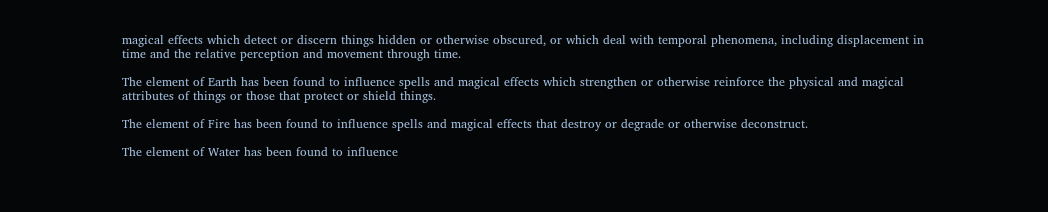magical effects which detect or discern things hidden or otherwise obscured, or which deal with temporal phenomena, including displacement in time and the relative perception and movement through time.

The element of Earth has been found to influence spells and magical effects which strengthen or otherwise reinforce the physical and magical attributes of things or those that protect or shield things.

The element of Fire has been found to influence spells and magical effects that destroy or degrade or otherwise deconstruct.

The element of Water has been found to influence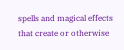spells and magical effects that create or otherwise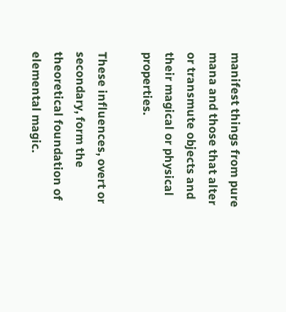manifest things from pure mana and those that alter or transmute objects and their magical or physical properties.

These influences, overt or secondary, form the theoretical foundation of elemental magic.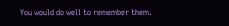You would do well to remember them.